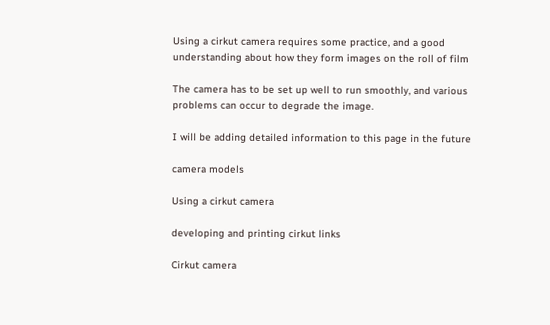Using a cirkut camera requires some practice, and a good understanding about how they form images on the roll of film

The camera has to be set up well to run smoothly, and various problems can occur to degrade the image.

I will be adding detailed information to this page in the future

camera models

Using a cirkut camera

developing and printing cirkut links

Cirkut camera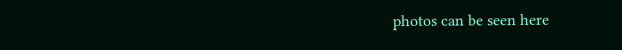photos can be seen here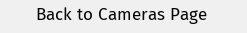Back to Cameras Page